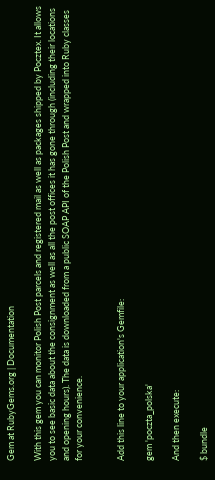Gem at RubyGems.org | Documentation

With this gem you can monitor Polish Post parcels and registered mail as well as packages shipped by Pocztex. It allows you to see basic data about the consignment as well as all the post offices it has gone through (including their locations and opening hours). The data is downloaded from a public SOAP API of the Polish Post and wrapped into Ruby classes for your convenience.


Add this line to your application's Gemfile:

gem 'poczta_polska'

And then execute:

$ bundle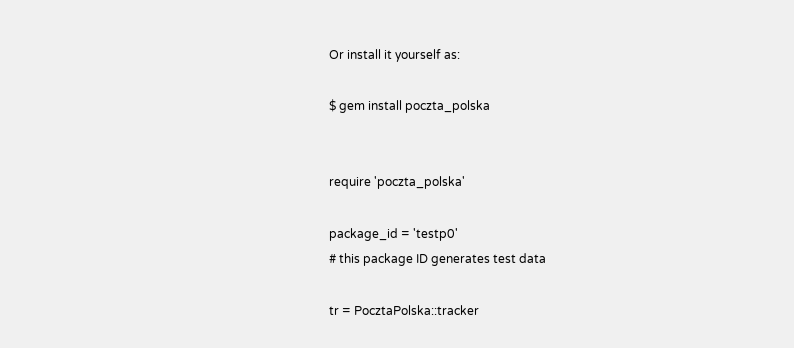Or install it yourself as:

$ gem install poczta_polska


require 'poczta_polska'

package_id = 'testp0'
# this package ID generates test data

tr = PocztaPolska::tracker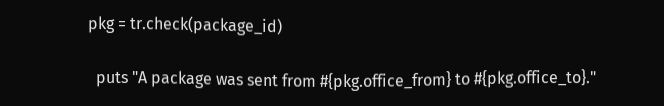pkg = tr.check(package_id)

  puts "A package was sent from #{pkg.office_from} to #{pkg.office_to}."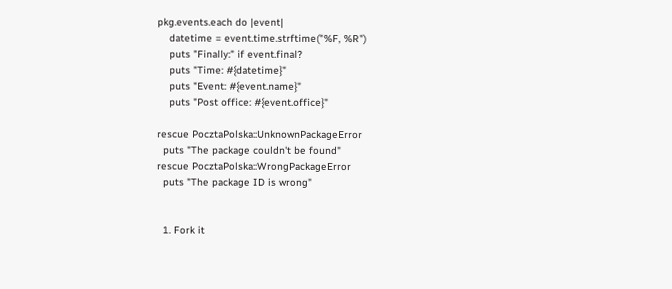pkg.events.each do |event|
    datetime = event.time.strftime("%F, %R")
    puts "Finally:" if event.final?
    puts "Time: #{datetime}"
    puts "Event: #{event.name}"
    puts "Post office: #{event.office}"

rescue PocztaPolska::UnknownPackageError
  puts "The package couldn't be found"
rescue PocztaPolska::WrongPackageError
  puts "The package ID is wrong"


  1. Fork it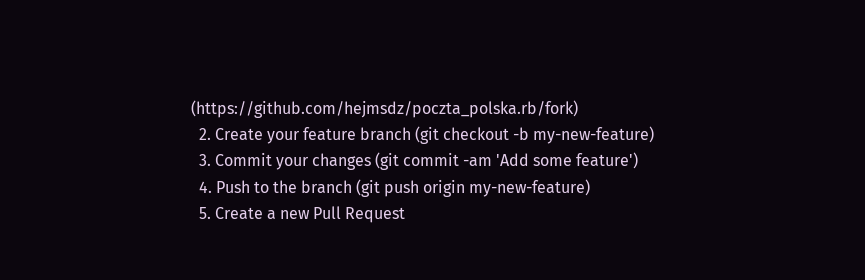(https://github.com/hejmsdz/poczta_polska.rb/fork)
  2. Create your feature branch (git checkout -b my-new-feature)
  3. Commit your changes (git commit -am 'Add some feature')
  4. Push to the branch (git push origin my-new-feature)
  5. Create a new Pull Request